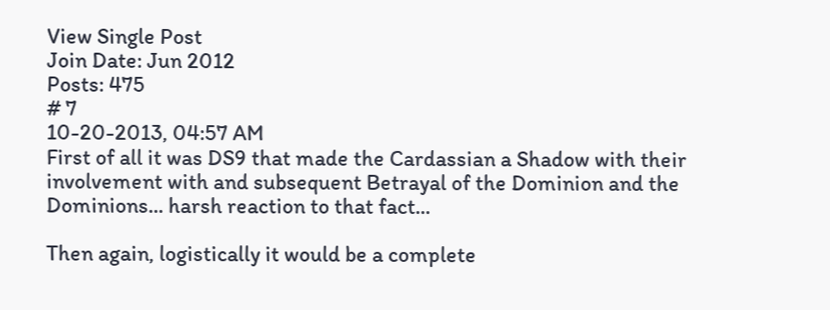View Single Post
Join Date: Jun 2012
Posts: 475
# 7
10-20-2013, 04:57 AM
First of all it was DS9 that made the Cardassian a Shadow with their involvement with and subsequent Betrayal of the Dominion and the Dominions... harsh reaction to that fact...

Then again, logistically it would be a complete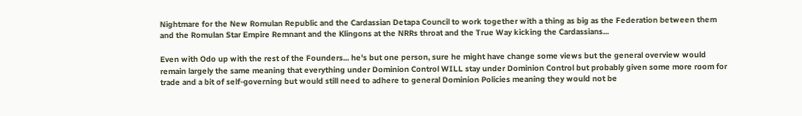Nightmare for the New Romulan Republic and the Cardassian Detapa Council to work together with a thing as big as the Federation between them and the Romulan Star Empire Remnant and the Klingons at the NRRs throat and the True Way kicking the Cardassians...

Even with Odo up with the rest of the Founders... he's but one person, sure he might have change some views but the general overview would remain largely the same meaning that everything under Dominion Control WILL stay under Dominion Control but probably given some more room for trade and a bit of self-governing but would still need to adhere to general Dominion Policies meaning they would not be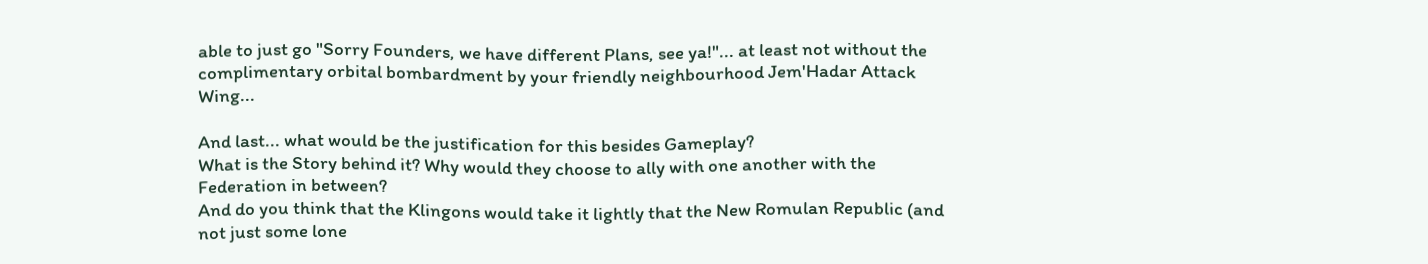able to just go "Sorry Founders, we have different Plans, see ya!"... at least not without the complimentary orbital bombardment by your friendly neighbourhood Jem'Hadar Attack Wing...

And last... what would be the justification for this besides Gameplay?
What is the Story behind it? Why would they choose to ally with one another with the Federation in between?
And do you think that the Klingons would take it lightly that the New Romulan Republic (and not just some lone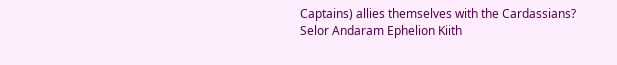Captains) allies themselves with the Cardassians?
Selor Andaram Ephelion Kiith